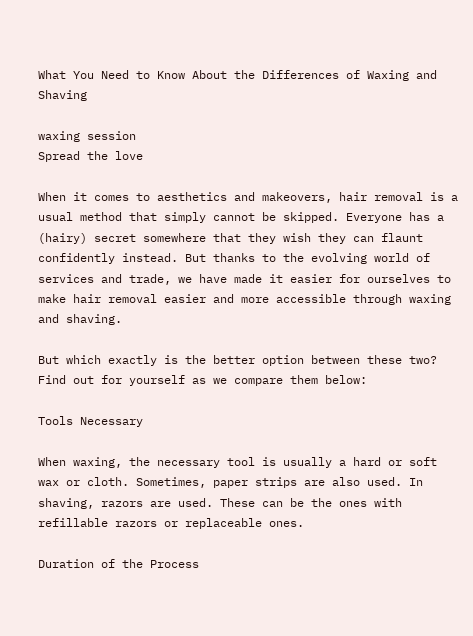What You Need to Know About the Differences of Waxing and Shaving

waxing session
Spread the love

When it comes to aesthetics and makeovers, hair removal is a usual method that simply cannot be skipped. Everyone has a (hairy) secret somewhere that they wish they can flaunt confidently instead. But thanks to the evolving world of services and trade, we have made it easier for ourselves to make hair removal easier and more accessible through waxing and shaving.

But which exactly is the better option between these two? Find out for yourself as we compare them below:

Tools Necessary

When waxing, the necessary tool is usually a hard or soft wax or cloth. Sometimes, paper strips are also used. In shaving, razors are used. These can be the ones with refillable razors or replaceable ones.

Duration of the Process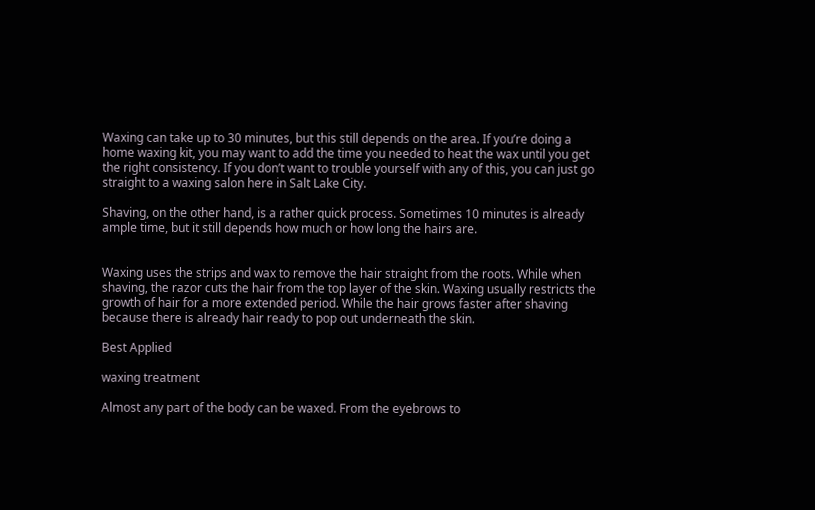Waxing can take up to 30 minutes, but this still depends on the area. If you’re doing a home waxing kit, you may want to add the time you needed to heat the wax until you get the right consistency. If you don’t want to trouble yourself with any of this, you can just go straight to a waxing salon here in Salt Lake City.

Shaving, on the other hand, is a rather quick process. Sometimes 10 minutes is already ample time, but it still depends how much or how long the hairs are.


Waxing uses the strips and wax to remove the hair straight from the roots. While when shaving, the razor cuts the hair from the top layer of the skin. Waxing usually restricts the growth of hair for a more extended period. While the hair grows faster after shaving because there is already hair ready to pop out underneath the skin.

Best Applied

waxing treatment

Almost any part of the body can be waxed. From the eyebrows to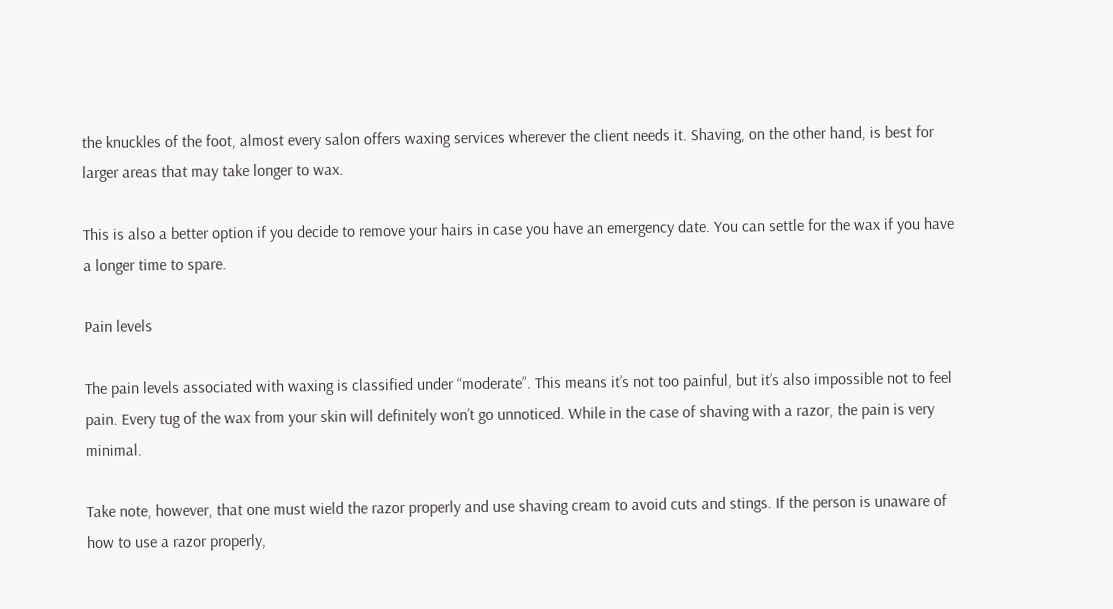the knuckles of the foot, almost every salon offers waxing services wherever the client needs it. Shaving, on the other hand, is best for larger areas that may take longer to wax.

This is also a better option if you decide to remove your hairs in case you have an emergency date. You can settle for the wax if you have a longer time to spare.

Pain levels

The pain levels associated with waxing is classified under “moderate”. This means it’s not too painful, but it’s also impossible not to feel pain. Every tug of the wax from your skin will definitely won’t go unnoticed. While in the case of shaving with a razor, the pain is very minimal.

Take note, however, that one must wield the razor properly and use shaving cream to avoid cuts and stings. If the person is unaware of how to use a razor properly,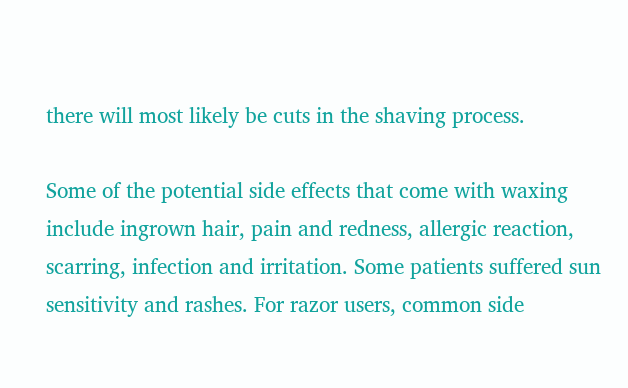there will most likely be cuts in the shaving process.

Some of the potential side effects that come with waxing include ingrown hair, pain and redness, allergic reaction, scarring, infection and irritation. Some patients suffered sun sensitivity and rashes. For razor users, common side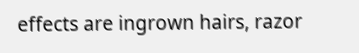effects are ingrown hairs, razor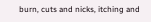burn, cuts and nicks, itching and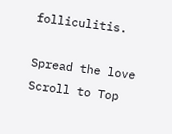folliculitis.

Spread the love
Scroll to Top